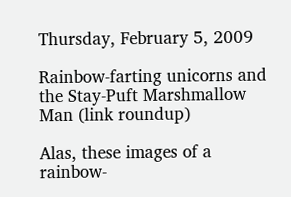Thursday, February 5, 2009

Rainbow-farting unicorns and the Stay-Puft Marshmallow Man (link roundup)

Alas, these images of a rainbow-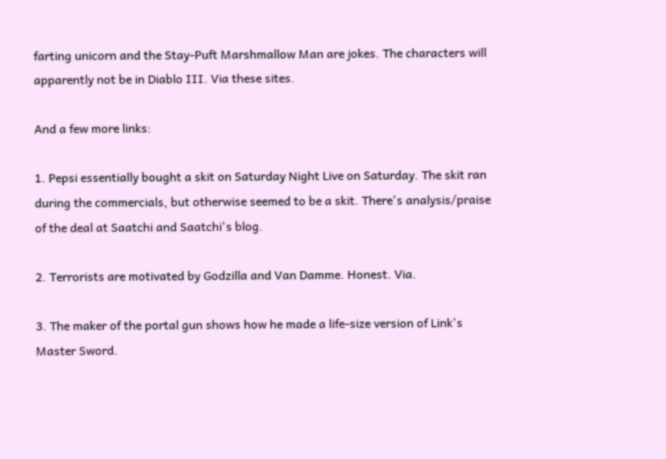farting unicorn and the Stay-Puft Marshmallow Man are jokes. The characters will apparently not be in Diablo III. Via these sites.

And a few more links:

1. Pepsi essentially bought a skit on Saturday Night Live on Saturday. The skit ran during the commercials, but otherwise seemed to be a skit. There's analysis/praise of the deal at Saatchi and Saatchi's blog.

2. Terrorists are motivated by Godzilla and Van Damme. Honest. Via.

3. The maker of the portal gun shows how he made a life-size version of Link's Master Sword.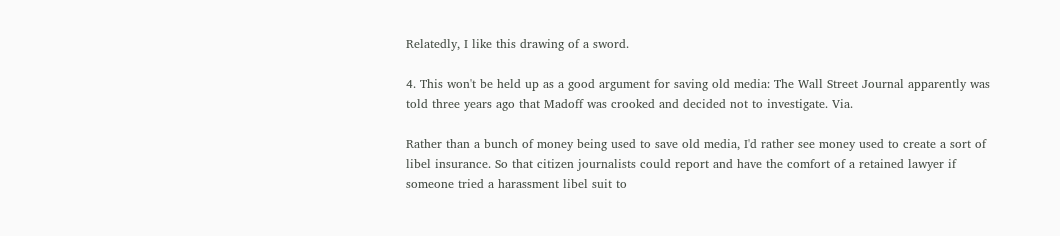Relatedly, I like this drawing of a sword.

4. This won't be held up as a good argument for saving old media: The Wall Street Journal apparently was told three years ago that Madoff was crooked and decided not to investigate. Via.

Rather than a bunch of money being used to save old media, I'd rather see money used to create a sort of libel insurance. So that citizen journalists could report and have the comfort of a retained lawyer if someone tried a harassment libel suit to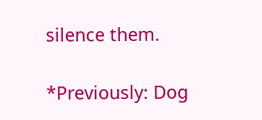silence them.

*Previously: Dog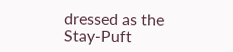dressed as the Stay-Puft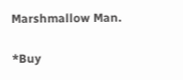Marshmallow Man.

*Buy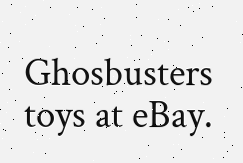Ghosbusters toys at eBay.